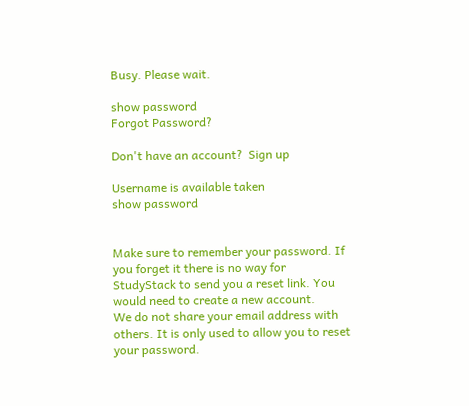Busy. Please wait.

show password
Forgot Password?

Don't have an account?  Sign up

Username is available taken
show password


Make sure to remember your password. If you forget it there is no way for StudyStack to send you a reset link. You would need to create a new account.
We do not share your email address with others. It is only used to allow you to reset your password.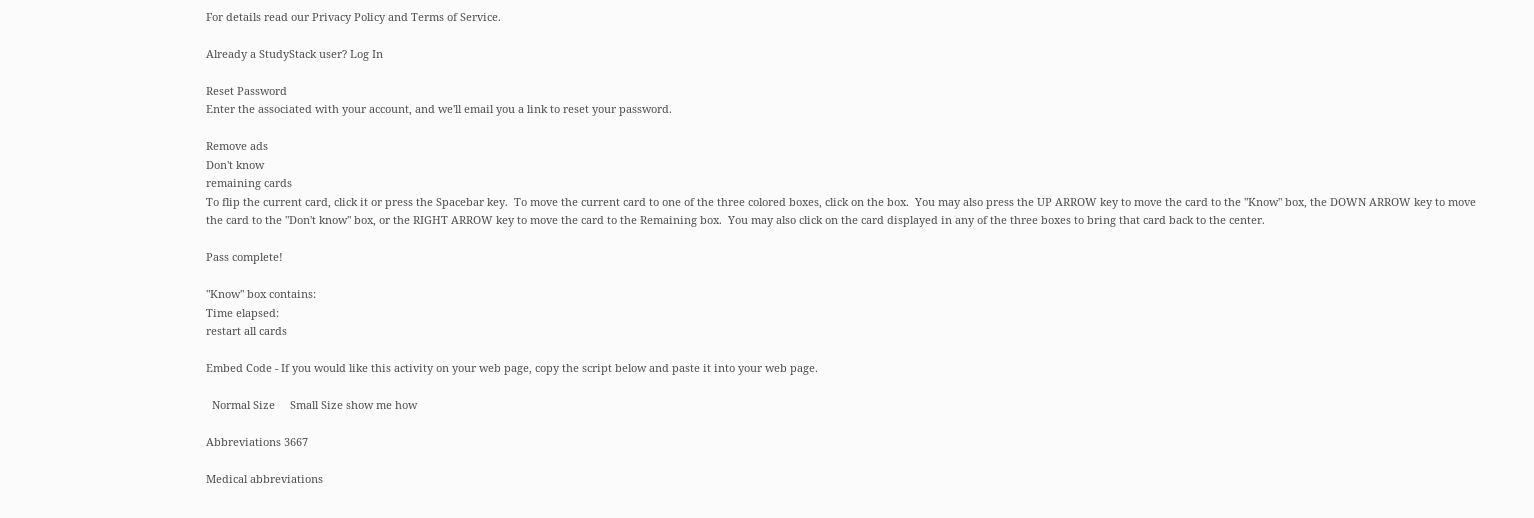For details read our Privacy Policy and Terms of Service.

Already a StudyStack user? Log In

Reset Password
Enter the associated with your account, and we'll email you a link to reset your password.

Remove ads
Don't know
remaining cards
To flip the current card, click it or press the Spacebar key.  To move the current card to one of the three colored boxes, click on the box.  You may also press the UP ARROW key to move the card to the "Know" box, the DOWN ARROW key to move the card to the "Don't know" box, or the RIGHT ARROW key to move the card to the Remaining box.  You may also click on the card displayed in any of the three boxes to bring that card back to the center.

Pass complete!

"Know" box contains:
Time elapsed:
restart all cards

Embed Code - If you would like this activity on your web page, copy the script below and paste it into your web page.

  Normal Size     Small Size show me how

Abbreviations 3667

Medical abbreviations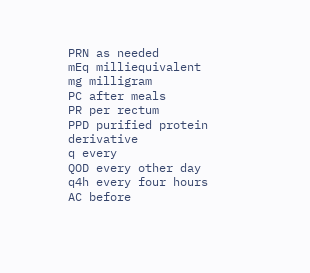PRN as needed
mEq milliequivalent
mg milligram
PC after meals
PR per rectum
PPD purified protein derivative
q every
QOD every other day
q4h every four hours
AC before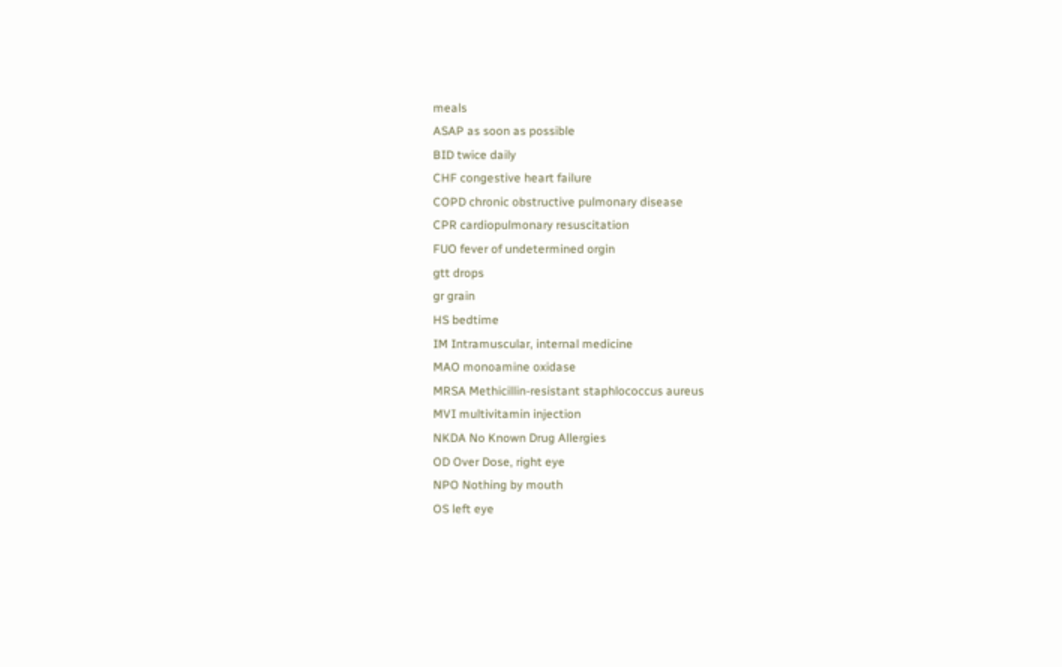meals
ASAP as soon as possible
BID twice daily
CHF congestive heart failure
COPD chronic obstructive pulmonary disease
CPR cardiopulmonary resuscitation
FUO fever of undetermined orgin
gtt drops
gr grain
HS bedtime
IM Intramuscular, internal medicine
MAO monoamine oxidase
MRSA Methicillin-resistant staphlococcus aureus
MVI multivitamin injection
NKDA No Known Drug Allergies
OD Over Dose, right eye
NPO Nothing by mouth
OS left eye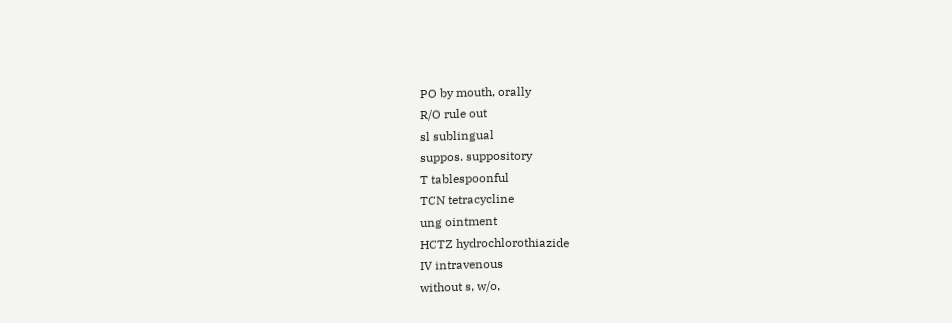PO by mouth, orally
R/O rule out
sl sublingual
suppos. suppository
T tablespoonful
TCN tetracycline
ung ointment
HCTZ hydrochlorothiazide
IV intravenous
without s, w/o,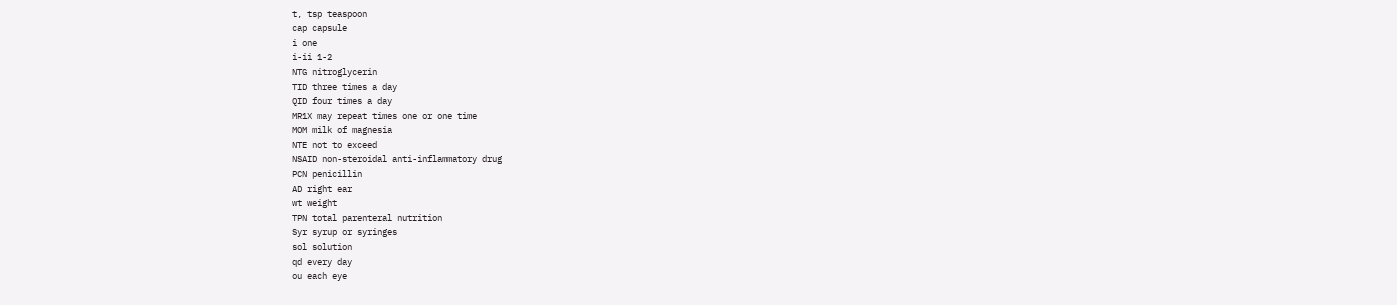t, tsp teaspoon
cap capsule
i one
i-ii 1-2
NTG nitroglycerin
TID three times a day
QID four times a day
MR1X may repeat times one or one time
MOM milk of magnesia
NTE not to exceed
NSAID non-steroidal anti-inflammatory drug
PCN penicillin
AD right ear
wt weight
TPN total parenteral nutrition
Syr syrup or syringes
sol solution
qd every day
ou each eye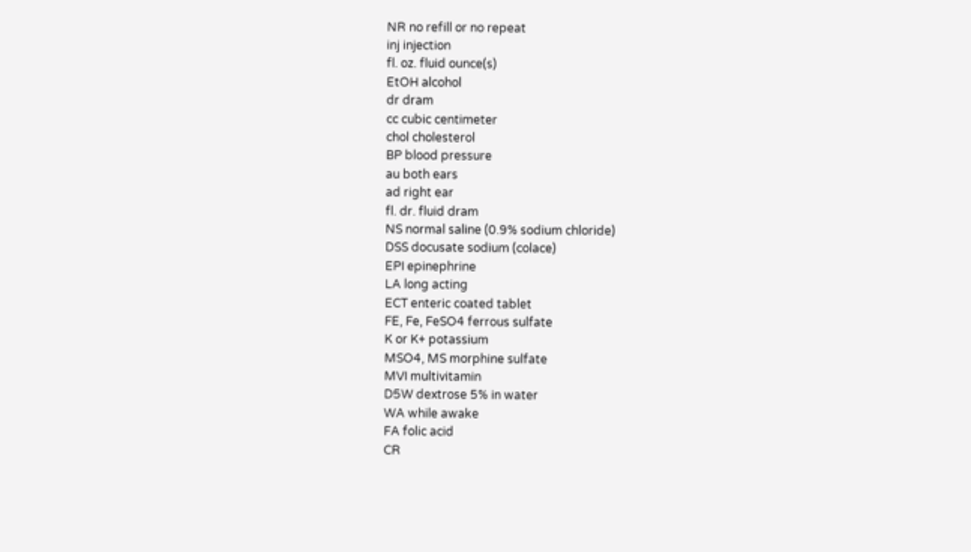NR no refill or no repeat
inj injection
fl. oz. fluid ounce(s)
EtOH alcohol
dr dram
cc cubic centimeter
chol cholesterol
BP blood pressure
au both ears
ad right ear
fl. dr. fluid dram
NS normal saline (0.9% sodium chloride)
DSS docusate sodium (colace)
EPI epinephrine
LA long acting
ECT enteric coated tablet
FE, Fe, FeSO4 ferrous sulfate
K or K+ potassium
MSO4, MS morphine sulfate
MVI multivitamin
D5W dextrose 5% in water
WA while awake
FA folic acid
CR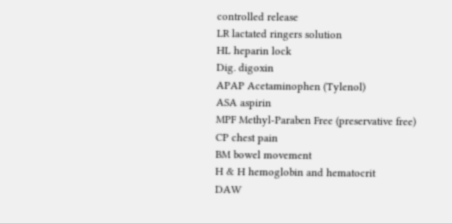controlled release
LR lactated ringers solution
HL heparin lock
Dig. digoxin
APAP Acetaminophen (Tylenol)
ASA aspirin
MPF Methyl-Paraben Free (preservative free)
CP chest pain
BM bowel movement
H & H hemoglobin and hematocrit
DAW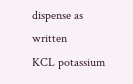dispense as written
KCL potassium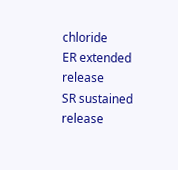chloride
ER extended release
SR sustained release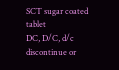SCT sugar coated tablet
DC, D/C, d/c discontinue or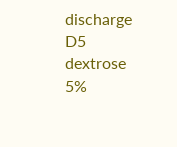discharge
D5 dextrose 5%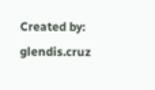Created by: glendis.cruz